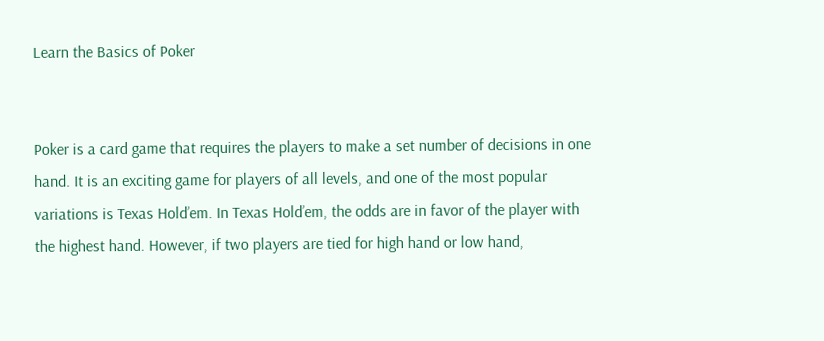Learn the Basics of Poker


Poker is a card game that requires the players to make a set number of decisions in one hand. It is an exciting game for players of all levels, and one of the most popular variations is Texas Hold’em. In Texas Hold’em, the odds are in favor of the player with the highest hand. However, if two players are tied for high hand or low hand,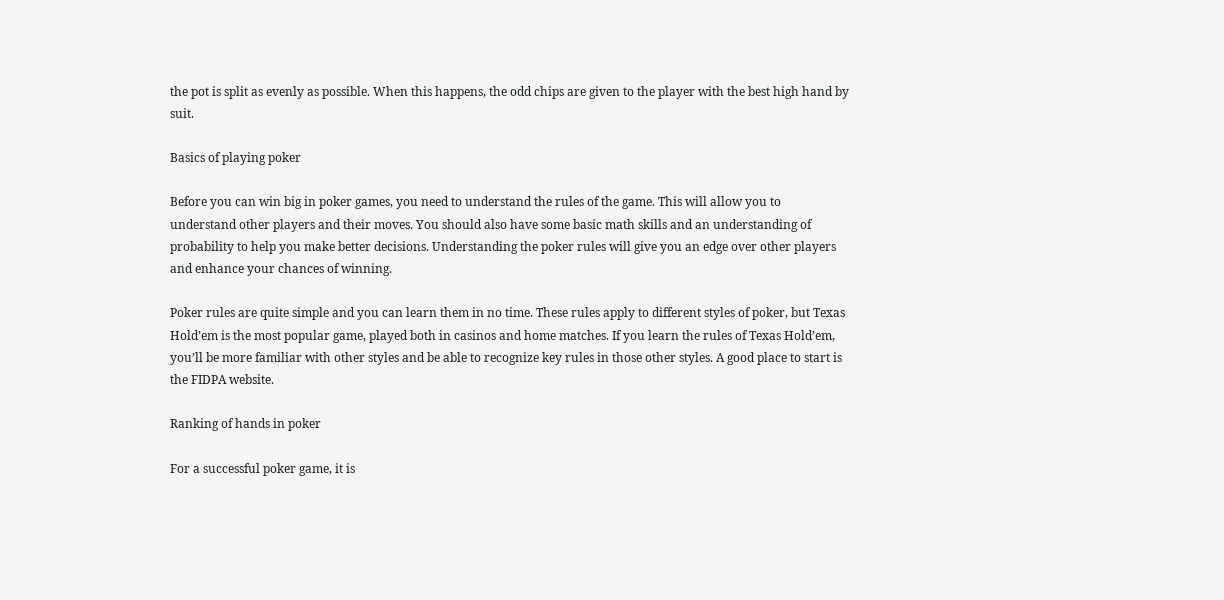the pot is split as evenly as possible. When this happens, the odd chips are given to the player with the best high hand by suit.

Basics of playing poker

Before you can win big in poker games, you need to understand the rules of the game. This will allow you to understand other players and their moves. You should also have some basic math skills and an understanding of probability to help you make better decisions. Understanding the poker rules will give you an edge over other players and enhance your chances of winning.

Poker rules are quite simple and you can learn them in no time. These rules apply to different styles of poker, but Texas Hold’em is the most popular game, played both in casinos and home matches. If you learn the rules of Texas Hold’em, you’ll be more familiar with other styles and be able to recognize key rules in those other styles. A good place to start is the FIDPA website.

Ranking of hands in poker

For a successful poker game, it is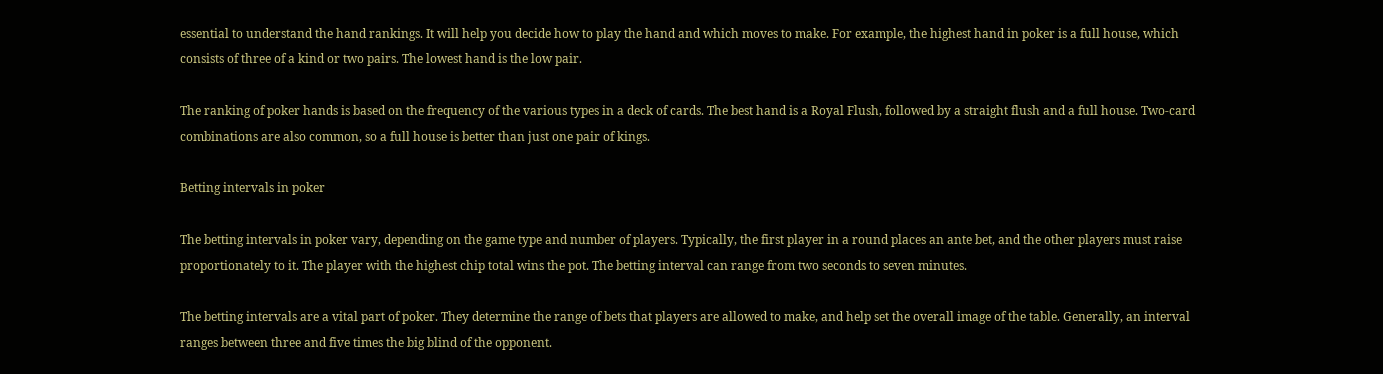essential to understand the hand rankings. It will help you decide how to play the hand and which moves to make. For example, the highest hand in poker is a full house, which consists of three of a kind or two pairs. The lowest hand is the low pair.

The ranking of poker hands is based on the frequency of the various types in a deck of cards. The best hand is a Royal Flush, followed by a straight flush and a full house. Two-card combinations are also common, so a full house is better than just one pair of kings.

Betting intervals in poker

The betting intervals in poker vary, depending on the game type and number of players. Typically, the first player in a round places an ante bet, and the other players must raise proportionately to it. The player with the highest chip total wins the pot. The betting interval can range from two seconds to seven minutes.

The betting intervals are a vital part of poker. They determine the range of bets that players are allowed to make, and help set the overall image of the table. Generally, an interval ranges between three and five times the big blind of the opponent.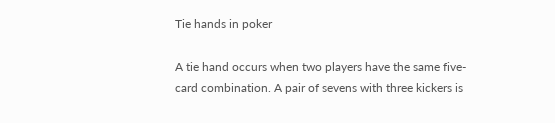Tie hands in poker

A tie hand occurs when two players have the same five-card combination. A pair of sevens with three kickers is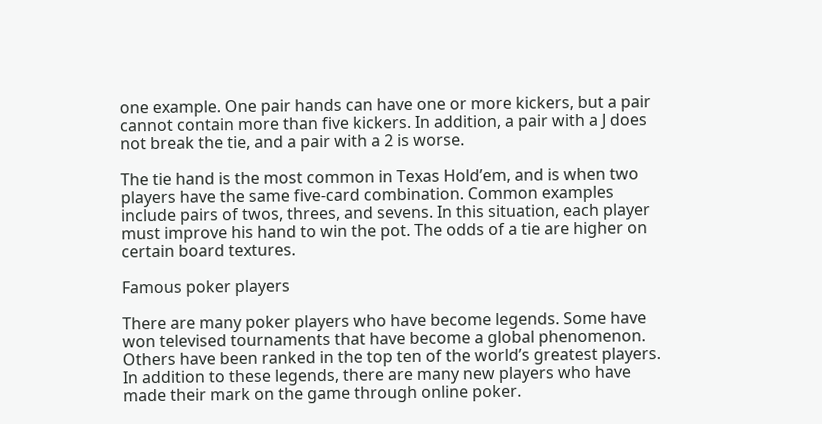one example. One pair hands can have one or more kickers, but a pair cannot contain more than five kickers. In addition, a pair with a J does not break the tie, and a pair with a 2 is worse.

The tie hand is the most common in Texas Hold’em, and is when two players have the same five-card combination. Common examples include pairs of twos, threes, and sevens. In this situation, each player must improve his hand to win the pot. The odds of a tie are higher on certain board textures.

Famous poker players

There are many poker players who have become legends. Some have won televised tournaments that have become a global phenomenon. Others have been ranked in the top ten of the world’s greatest players. In addition to these legends, there are many new players who have made their mark on the game through online poker.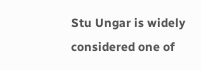Stu Ungar is widely considered one of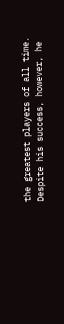the greatest players of all time. Despite his success, however, he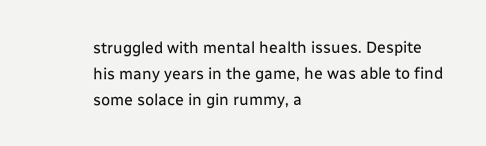struggled with mental health issues. Despite his many years in the game, he was able to find some solace in gin rummy, a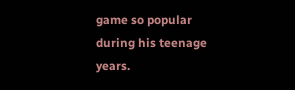game so popular during his teenage years.